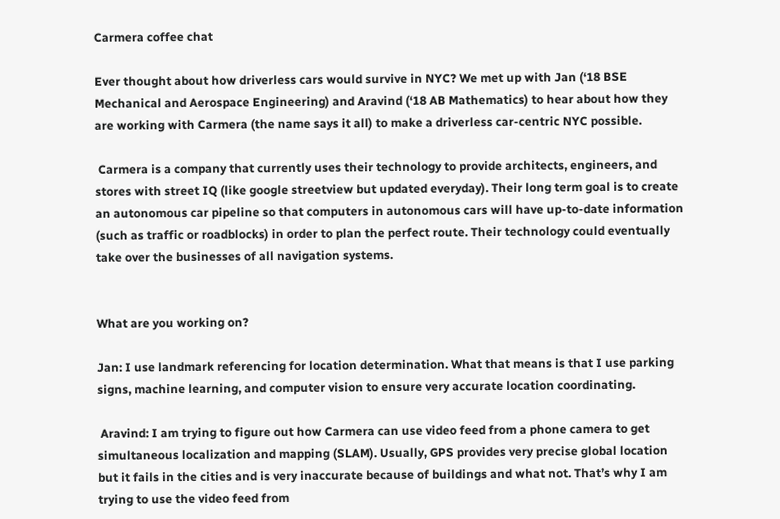Carmera coffee chat

Ever thought about how driverless cars would survive in NYC? We met up with Jan (‘18 BSE Mechanical and Aerospace Engineering) and Aravind (‘18 AB Mathematics) to hear about how they are working with Carmera (the name says it all) to make a driverless car-centric NYC possible.

 Carmera is a company that currently uses their technology to provide architects, engineers, and stores with street IQ (like google streetview but updated everyday). Their long term goal is to create an autonomous car pipeline so that computers in autonomous cars will have up-to-date information (such as traffic or roadblocks) in order to plan the perfect route. Their technology could eventually take over the businesses of all navigation systems.


What are you working on?

Jan: I use landmark referencing for location determination. What that means is that I use parking signs, machine learning, and computer vision to ensure very accurate location coordinating.

 Aravind: I am trying to figure out how Carmera can use video feed from a phone camera to get simultaneous localization and mapping (SLAM). Usually, GPS provides very precise global location but it fails in the cities and is very inaccurate because of buildings and what not. That’s why I am trying to use the video feed from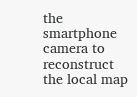the smartphone camera to reconstruct the local map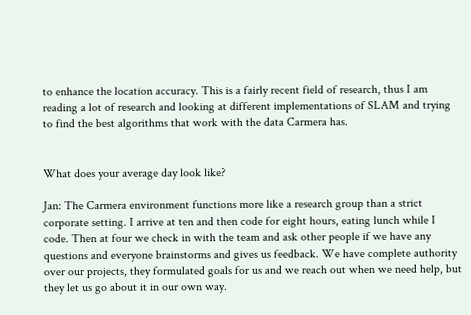to enhance the location accuracy. This is a fairly recent field of research, thus I am reading a lot of research and looking at different implementations of SLAM and trying to find the best algorithms that work with the data Carmera has.


What does your average day look like?

Jan: The Carmera environment functions more like a research group than a strict corporate setting. I arrive at ten and then code for eight hours, eating lunch while I code. Then at four we check in with the team and ask other people if we have any questions and everyone brainstorms and gives us feedback. We have complete authority over our projects, they formulated goals for us and we reach out when we need help, but they let us go about it in our own way.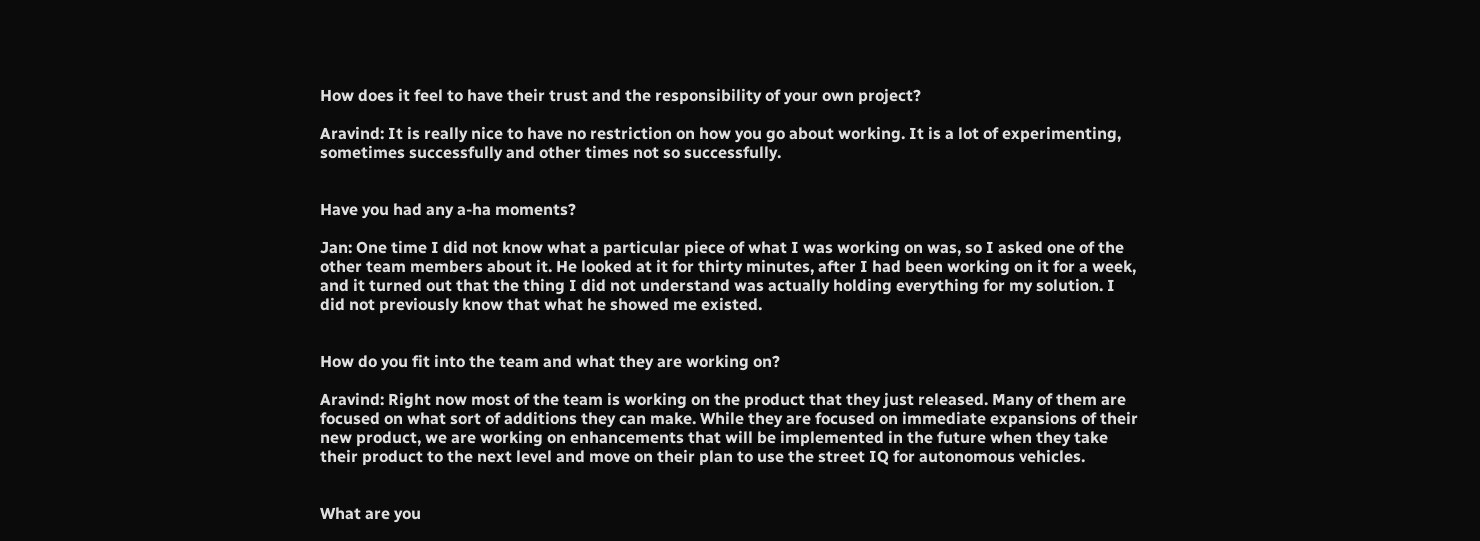How does it feel to have their trust and the responsibility of your own project?

Aravind: It is really nice to have no restriction on how you go about working. It is a lot of experimenting, sometimes successfully and other times not so successfully.


Have you had any a-ha moments?

Jan: One time I did not know what a particular piece of what I was working on was, so I asked one of the other team members about it. He looked at it for thirty minutes, after I had been working on it for a week, and it turned out that the thing I did not understand was actually holding everything for my solution. I did not previously know that what he showed me existed.


How do you fit into the team and what they are working on?

Aravind: Right now most of the team is working on the product that they just released. Many of them are focused on what sort of additions they can make. While they are focused on immediate expansions of their new product, we are working on enhancements that will be implemented in the future when they take their product to the next level and move on their plan to use the street IQ for autonomous vehicles.


What are you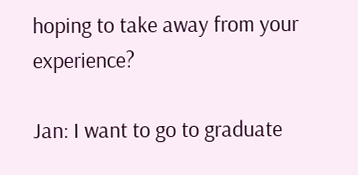hoping to take away from your experience?

Jan: I want to go to graduate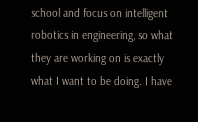school and focus on intelligent robotics in engineering, so what they are working on is exactly what I want to be doing. I have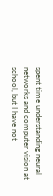spent time understanding neural networks and computer vision at school, but I have not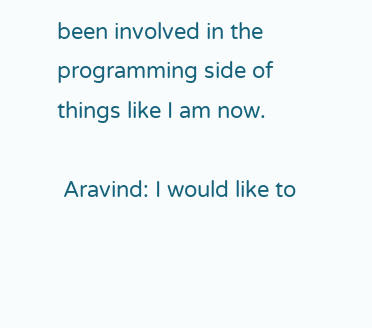been involved in the programming side of things like I am now.

 Aravind: I would like to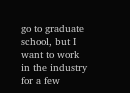go to graduate school, but I want to work in the industry for a few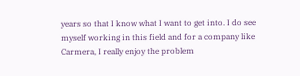years so that I know what I want to get into. I do see myself working in this field and for a company like Carmera, I really enjoy the problem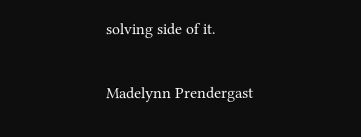solving side of it.

Madelynn Prendergast